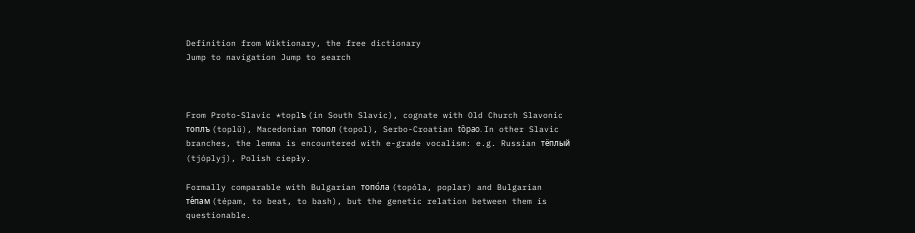Definition from Wiktionary, the free dictionary
Jump to navigation Jump to search



From Proto-Slavic *toplъ (in South Slavic), cognate with Old Church Slavonic топлъ (toplŭ), Macedonian топол (topol), Serbo-Croatian tȍpao. In other Slavic branches, the lemma is encountered with e-grade vocalism: e.g. Russian тёплый (tjóplyj), Polish ciepły.

Formally comparable with Bulgarian топо́ла (topóla, poplar) and Bulgarian те́пам (tépam, to beat, to bash), but the genetic relation between them is questionable.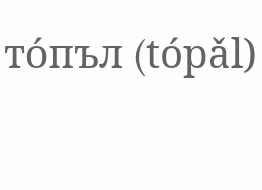то́пъл (tópǎl)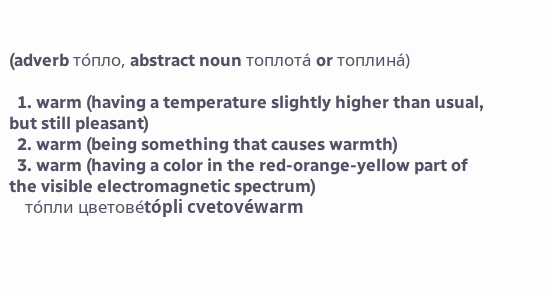(adverb то́пло, abstract noun топлота́ or топлина́)

  1. warm (having a temperature slightly higher than usual, but still pleasant)
  2. warm (being something that causes warmth)
  3. warm (having a color in the red-orange-yellow part of the visible electromagnetic spectrum)
    то́пли цветове́tópli cvetovéwarm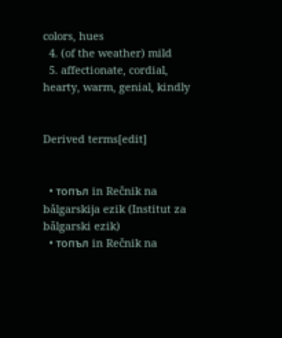colors, hues
  4. (of the weather) mild
  5. affectionate, cordial, hearty, warm, genial, kindly


Derived terms[edit]


  • топъл in Rečnik na bǎlgarskija ezik (Institut za bǎlgarski ezik)
  • топъл in Rečnik na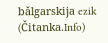bǎlgarskija ezik (Čitanka.Info)